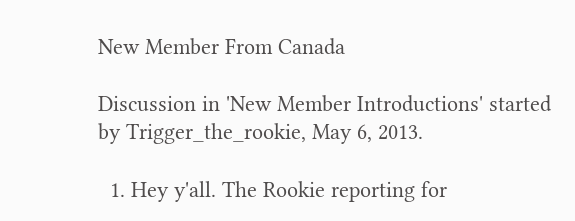New Member From Canada

Discussion in 'New Member Introductions' started by Trigger_the_rookie, May 6, 2013.

  1. Hey y'all. The Rookie reporting for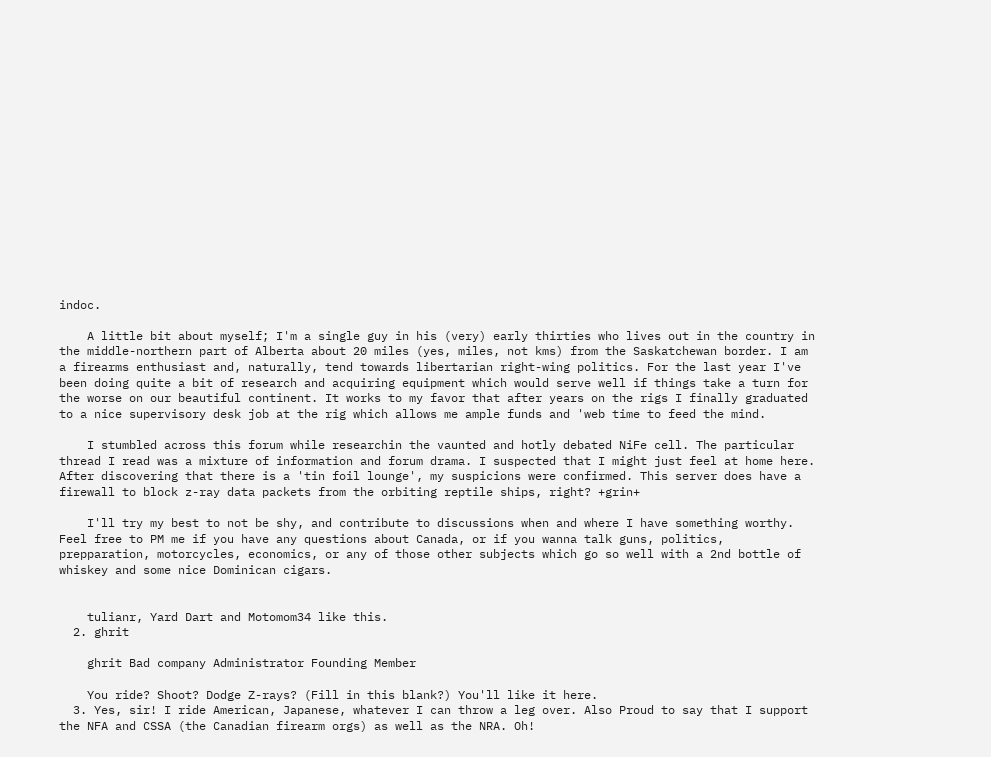indoc.

    A little bit about myself; I'm a single guy in his (very) early thirties who lives out in the country in the middle-northern part of Alberta about 20 miles (yes, miles, not kms) from the Saskatchewan border. I am a firearms enthusiast and, naturally, tend towards libertarian right-wing politics. For the last year I've been doing quite a bit of research and acquiring equipment which would serve well if things take a turn for the worse on our beautiful continent. It works to my favor that after years on the rigs I finally graduated to a nice supervisory desk job at the rig which allows me ample funds and 'web time to feed the mind.

    I stumbled across this forum while researchin the vaunted and hotly debated NiFe cell. The particular thread I read was a mixture of information and forum drama. I suspected that I might just feel at home here. After discovering that there is a 'tin foil lounge', my suspicions were confirmed. This server does have a firewall to block z-ray data packets from the orbiting reptile ships, right? +grin+

    I'll try my best to not be shy, and contribute to discussions when and where I have something worthy. Feel free to PM me if you have any questions about Canada, or if you wanna talk guns, politics, prepparation, motorcycles, economics, or any of those other subjects which go so well with a 2nd bottle of whiskey and some nice Dominican cigars.


    tulianr, Yard Dart and Motomom34 like this.
  2. ghrit

    ghrit Bad company Administrator Founding Member

    You ride? Shoot? Dodge Z-rays? (Fill in this blank?) You'll like it here.
  3. Yes, sir! I ride American, Japanese, whatever I can throw a leg over. Also Proud to say that I support the NFA and CSSA (the Canadian firearm orgs) as well as the NRA. Oh!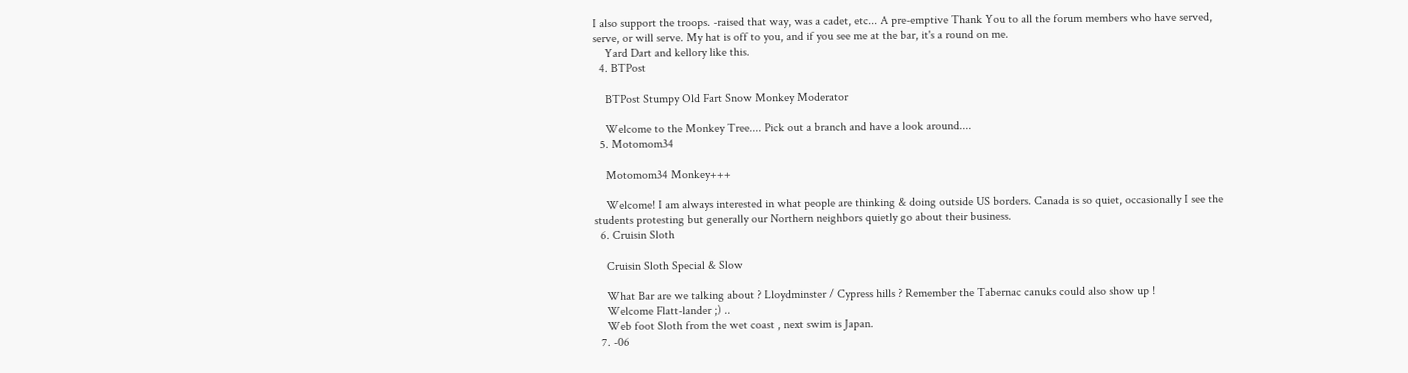I also support the troops. -raised that way, was a cadet, etc... A pre-emptive Thank You to all the forum members who have served, serve, or will serve. My hat is off to you, and if you see me at the bar, it's a round on me.
    Yard Dart and kellory like this.
  4. BTPost

    BTPost Stumpy Old Fart Snow Monkey Moderator

    Welcome to the Monkey Tree.... Pick out a branch and have a look around....
  5. Motomom34

    Motomom34 Monkey+++

    Welcome! I am always interested in what people are thinking & doing outside US borders. Canada is so quiet, occasionally I see the students protesting but generally our Northern neighbors quietly go about their business.
  6. Cruisin Sloth

    Cruisin Sloth Special & Slow

    What Bar are we talking about ? Lloydminster / Cypress hills ? Remember the Tabernac canuks could also show up !
    Welcome Flatt-lander ;) ..
    Web foot Sloth from the wet coast , next swim is Japan.
  7. -06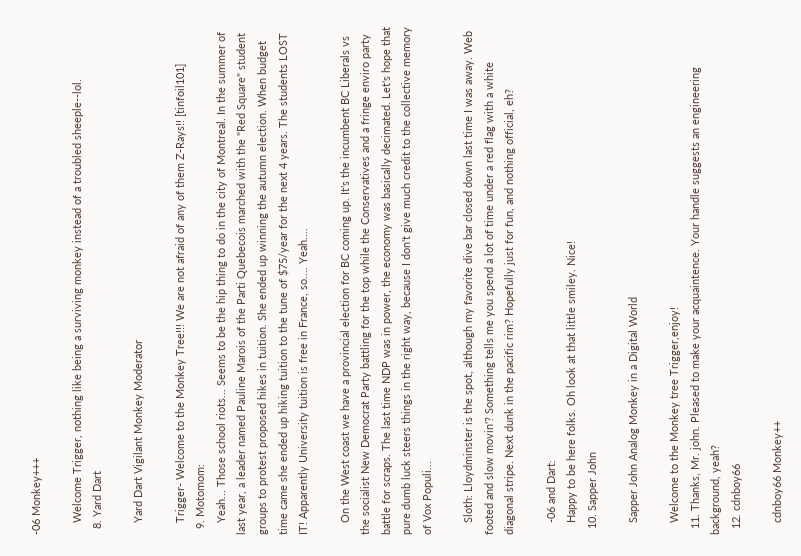-06 Monkey+++

    Welcome Trigger, nothing like being a surviving monkey instead of a troubled sheeple--lol.
  8. Yard Dart

    Yard Dart Vigilant Monkey Moderator

    Trigger- Welcome to the Monkey Tree!!! We are not afraid of any of them Z-Rays!! [tinfoil101]
  9. Motomom:
    Yeah... Those school riots... Seems to be the hip thing to do in the city of Montreal. In the summer of last year, a leader named Pauline Marois of the Parti Quebecois marched with the "Red Square" student groups to protest proposed hikes in tuition. She ended up winning the autumn election. When budget time came she ended up hiking tuition to the tune of $75/year for the next 4 years. The students LOST IT! Apparently University tuition is free in France, so.... Yeah....

    On the West coast we have a provincial election for BC coming up. It's the incumbent BC Liberals vs the socialist New Democrat Party battling for the top while the Conservatives and a fringe enviro party battle for scraps. The last time NDP was in power, the economy was basically decimated. Let's hope that pure dumb luck steers things in the right way, because I don't give much credit to the collective memory of Vox Populi...

    Sloth: Lloydminster is the spot, although my favorite dive bar closed down last time I was away. Web footed and slow movin'? Something tells me you spend a lot of time under a red flag with a white diagonal stripe. Next dunk in the pacific rim? Hopefully just for fun, and nothing official, eh?

    -06 and Dart:
    Happy to be here folks. Oh look at that little smiley. Nice!
  10. Sapper John

    Sapper John Analog Monkey in a Digital World

    Welcome to the Monkey tree Trigger,enjoy!
  11. Thanks, Mr. john. Pleased to make your acquaintence. Your handle suggests an engineering background, yeah?
  12. cdnboy66

    cdnboy66 Monkey++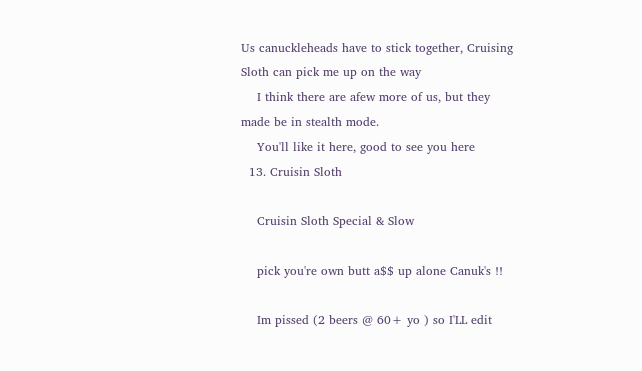Us canuckleheads have to stick together, Cruising Sloth can pick me up on the way
    I think there are afew more of us, but they made be in stealth mode.
    You'll like it here, good to see you here
  13. Cruisin Sloth

    Cruisin Sloth Special & Slow

    pick you're own butt a$$ up alone Canuk's !!

    Im pissed (2 beers @ 60+ yo ) so I'LL edit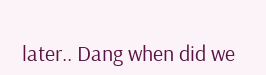later.. Dang when did we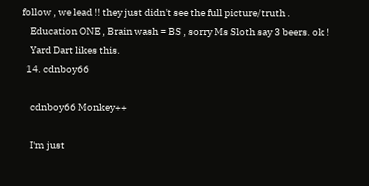follow , we lead !! they just didn't see the full picture/truth .
    Education ONE , Brain wash = BS , sorry Ms Sloth say 3 beers. ok !
    Yard Dart likes this.
  14. cdnboy66

    cdnboy66 Monkey++

    I'm just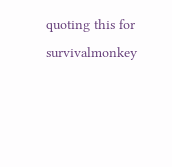quoting this for
survivalmonkey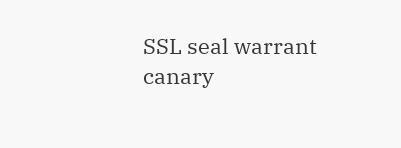SSL seal warrant canary